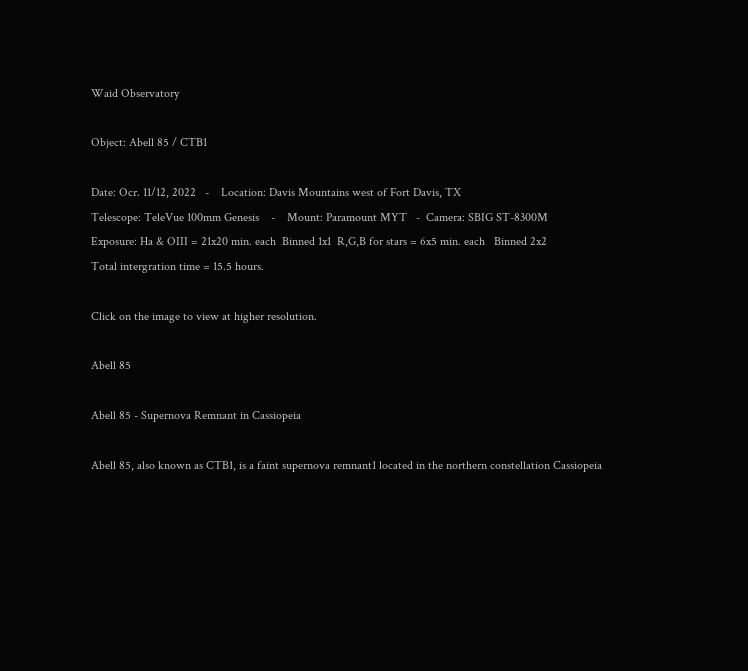Waid Observatory

Object: Abell 85 / CTB1

Date: Ocr. 11/12, 2022   -    Location: Davis Mountains west of Fort Davis, TX
Telescope: TeleVue 100mm Genesis    -    Mount: Paramount MYT   -  Camera: SBIG ST-8300M
Exposure: Ha & OIII = 21x20 min. each  Binned 1x1  R,G,B for stars = 6x5 min. each   Binned 2x2
Total intergration time = 15.5 hours.

Click on the image to view at higher resolution.

Abell 85

Abell 85 - Supernova Remnant in Cassiopeia

Abell 85, also known as CTB1, is a faint supernova remnant1 located in the northern constellation Cassiopeia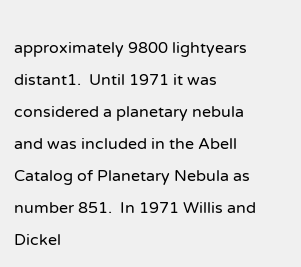approximately 9800 lightyears distant1.  Until 1971 it was considered a planetary nebula and was included in the Abell Catalog of Planetary Nebula as number 851.  In 1971 Willis and Dickel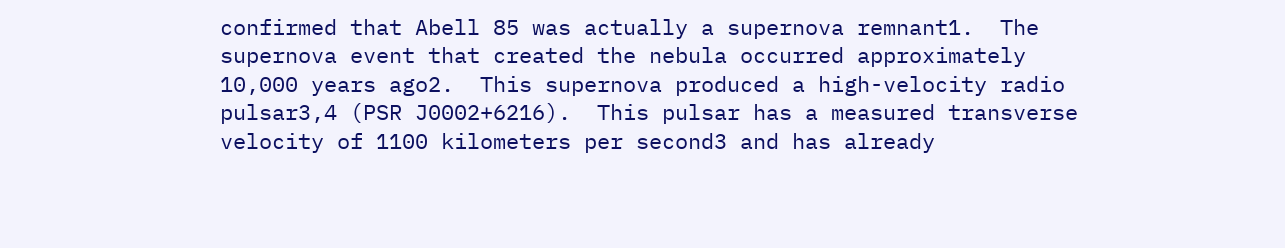confirmed that Abell 85 was actually a supernova remnant1.  The supernova event that created the nebula occurred approximately 10,000 years ago2.  This supernova produced a high-velocity radio pulsar3,4 (PSR J0002+6216).  This pulsar has a measured transverse velocity of 1100 kilometers per second3 and has already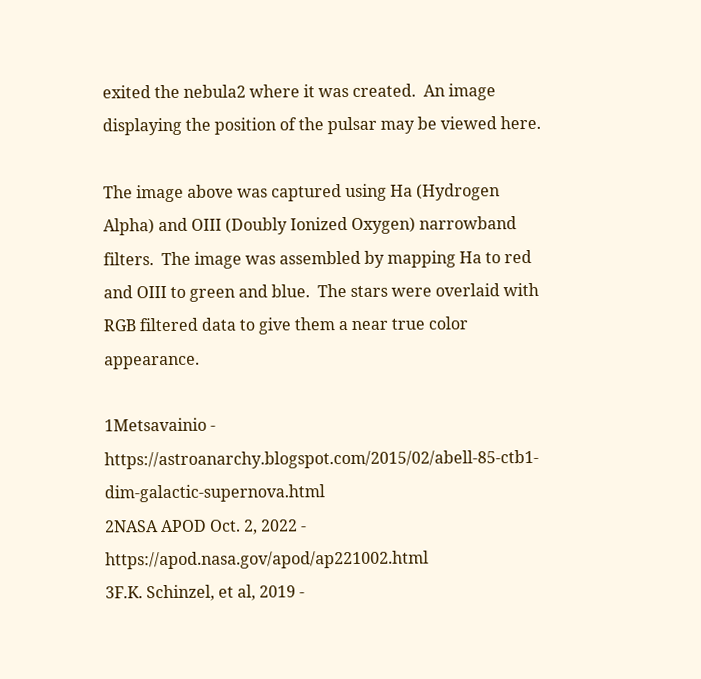exited the nebula2 where it was created.  An image displaying the position of the pulsar may be viewed here.

The image above was captured using Ha (Hydrogen Alpha) and OIII (Doubly Ionized Oxygen) narrowband filters.  The image was assembled by mapping Ha to red and OIII to green and blue.  The stars were overlaid with RGB filtered data to give them a near true color appearance.

1Metsavainio - https://astroanarchy.blogspot.com/2015/02/abell-85-ctb1-dim-galactic-supernova.html
2NASA APOD Oct. 2, 2022 - https://apod.nasa.gov/apod/ap221002.html
3F.K. Schinzel, et al, 2019 -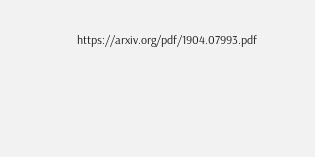https://arxiv.org/pdf/1904.07993.pdf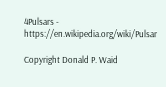4Pulsars - https://en.wikipedia.org/wiki/Pulsar

Copyright Donald P. Waid